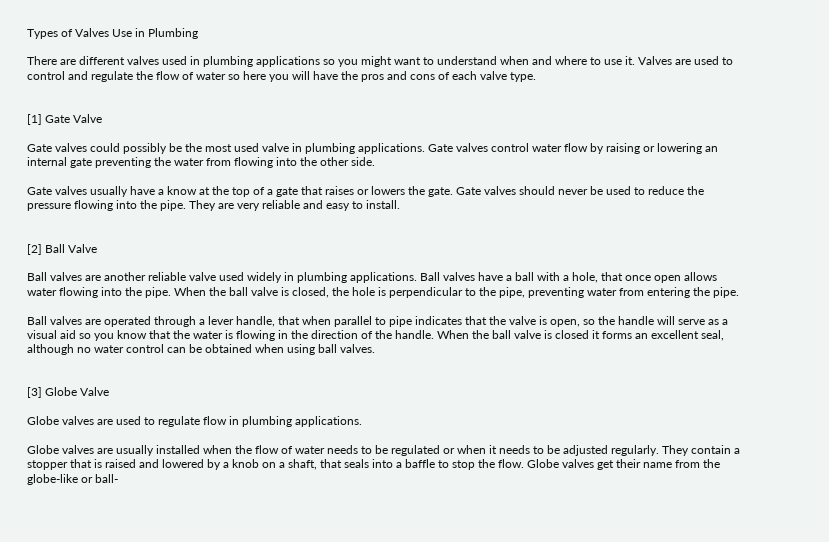Types of Valves Use in Plumbing

There are different valves used in plumbing applications so you might want to understand when and where to use it. Valves are used to control and regulate the flow of water so here you will have the pros and cons of each valve type.


[1] Gate Valve

Gate valves could possibly be the most used valve in plumbing applications. Gate valves control water flow by raising or lowering an internal gate preventing the water from flowing into the other side.

Gate valves usually have a know at the top of a gate that raises or lowers the gate. Gate valves should never be used to reduce the pressure flowing into the pipe. They are very reliable and easy to install.


[2] Ball Valve

Ball valves are another reliable valve used widely in plumbing applications. Ball valves have a ball with a hole, that once open allows water flowing into the pipe. When the ball valve is closed, the hole is perpendicular to the pipe, preventing water from entering the pipe.

Ball valves are operated through a lever handle, that when parallel to pipe indicates that the valve is open, so the handle will serve as a visual aid so you know that the water is flowing in the direction of the handle. When the ball valve is closed it forms an excellent seal, although no water control can be obtained when using ball valves.


[3] Globe Valve

Globe valves are used to regulate flow in plumbing applications.

Globe valves are usually installed when the flow of water needs to be regulated or when it needs to be adjusted regularly. They contain a stopper that is raised and lowered by a knob on a shaft, that seals into a baffle to stop the flow. Globe valves get their name from the globe-like or ball-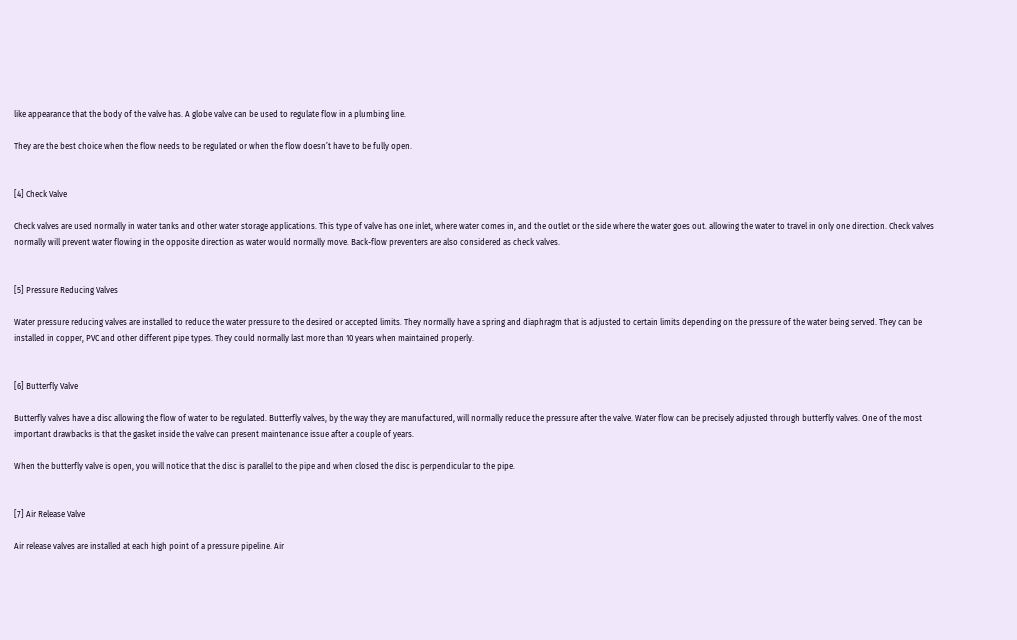like appearance that the body of the valve has. A globe valve can be used to regulate flow in a plumbing line.

They are the best choice when the flow needs to be regulated or when the flow doesn’t have to be fully open.


[4] Check Valve

Check valves are used normally in water tanks and other water storage applications. This type of valve has one inlet, where water comes in, and the outlet or the side where the water goes out. allowing the water to travel in only one direction. Check valves normally will prevent water flowing in the opposite direction as water would normally move. Back-flow preventers are also considered as check valves.


[5] Pressure Reducing Valves

Water pressure reducing valves are installed to reduce the water pressure to the desired or accepted limits. They normally have a spring and diaphragm that is adjusted to certain limits depending on the pressure of the water being served. They can be installed in copper, PVC and other different pipe types. They could normally last more than 10 years when maintained properly.


[6] Butterfly Valve

Butterfly valves have a disc allowing the flow of water to be regulated. Butterfly valves, by the way they are manufactured, will normally reduce the pressure after the valve. Water flow can be precisely adjusted through butterfly valves. One of the most important drawbacks is that the gasket inside the valve can present maintenance issue after a couple of years.

When the butterfly valve is open, you will notice that the disc is parallel to the pipe and when closed the disc is perpendicular to the pipe.


[7] Air Release Valve

Air release valves are installed at each high point of a pressure pipeline. Air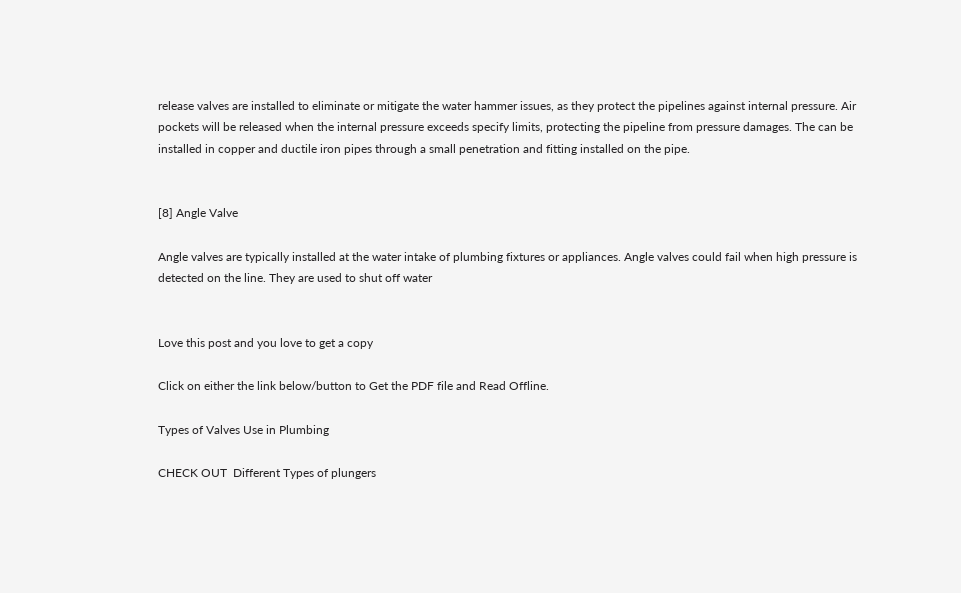release valves are installed to eliminate or mitigate the water hammer issues, as they protect the pipelines against internal pressure. Air pockets will be released when the internal pressure exceeds specify limits, protecting the pipeline from pressure damages. The can be installed in copper and ductile iron pipes through a small penetration and fitting installed on the pipe.


[8] Angle Valve

Angle valves are typically installed at the water intake of plumbing fixtures or appliances. Angle valves could fail when high pressure is detected on the line. They are used to shut off water


Love this post and you love to get a copy

Click on either the link below/button to Get the PDF file and Read Offline.

Types of Valves Use in Plumbing

CHECK OUT  Different Types of plungers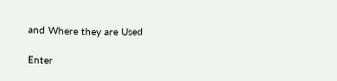and Where they are Used

Enter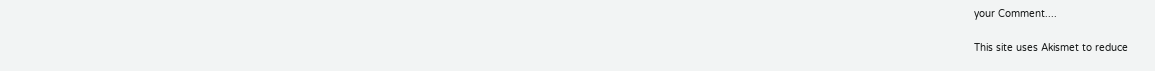your Comment....

This site uses Akismet to reduce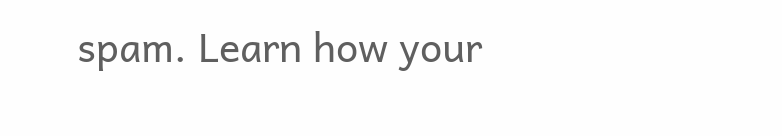spam. Learn how your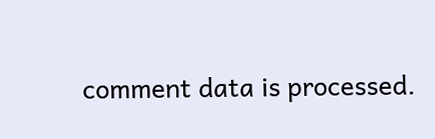comment data is processed.